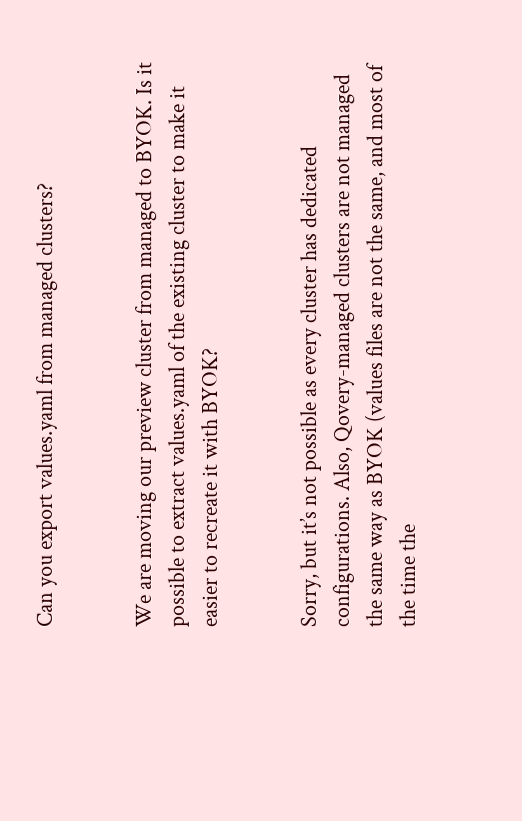Can you export values.yaml from managed clusters?


We are moving our preview cluster from managed to BYOK. Is it possible to extract values.yaml of the existing cluster to make it easier to recreate it with BYOK?


Sorry, but it’s not possible as every cluster has dedicated configurations. Also, Qovery-managed clusters are not managed the same way as BYOK (values files are not the same, and most of the time the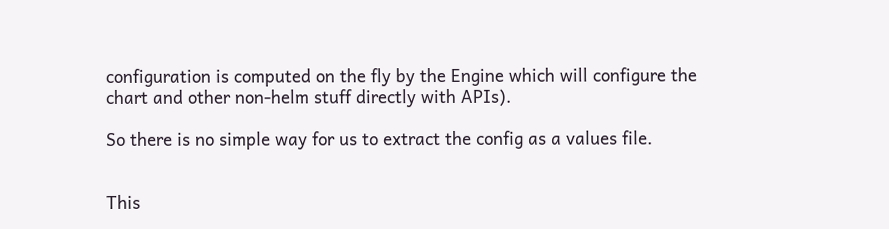configuration is computed on the fly by the Engine which will configure the chart and other non-helm stuff directly with APIs).

So there is no simple way for us to extract the config as a values file.


This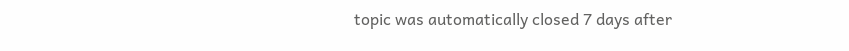topic was automatically closed 7 days after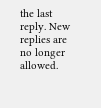the last reply. New replies are no longer allowed.